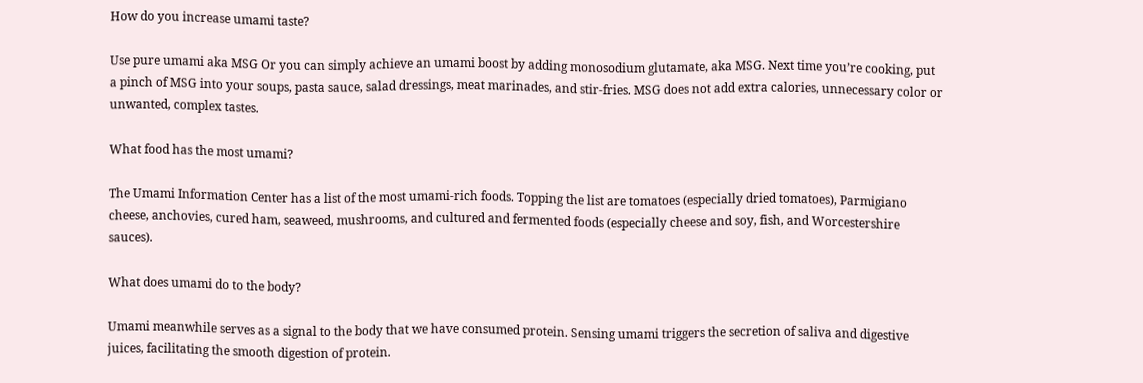How do you increase umami taste?

Use pure umami aka MSG Or you can simply achieve an umami boost by adding monosodium glutamate, aka MSG. Next time you’re cooking, put a pinch of MSG into your soups, pasta sauce, salad dressings, meat marinades, and stir-fries. MSG does not add extra calories, unnecessary color or unwanted, complex tastes.

What food has the most umami?

The Umami Information Center has a list of the most umami-rich foods. Topping the list are tomatoes (especially dried tomatoes), Parmigiano cheese, anchovies, cured ham, seaweed, mushrooms, and cultured and fermented foods (especially cheese and soy, fish, and Worcestershire sauces).

What does umami do to the body?

Umami meanwhile serves as a signal to the body that we have consumed protein. Sensing umami triggers the secretion of saliva and digestive juices, facilitating the smooth digestion of protein.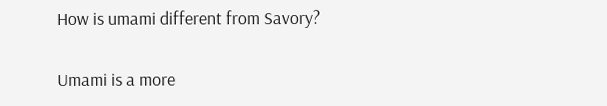How is umami different from Savory?

Umami is a more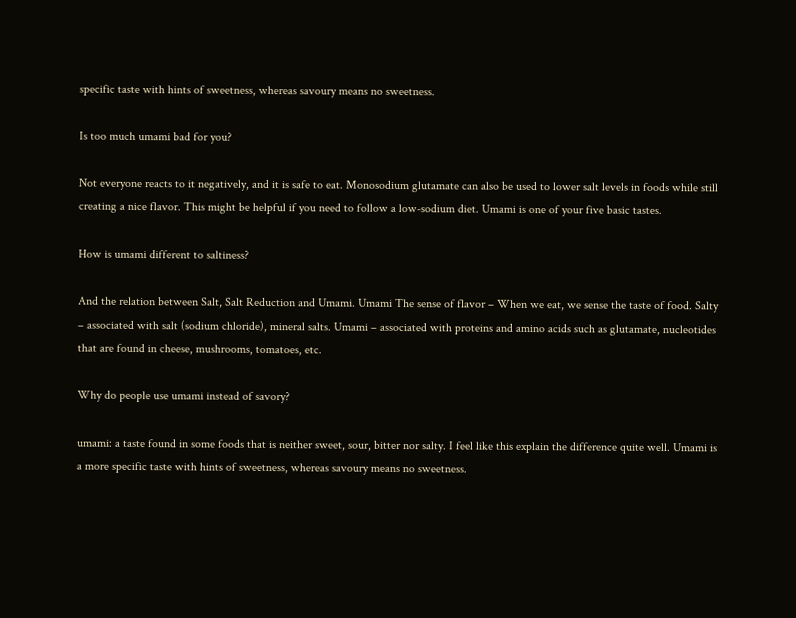specific taste with hints of sweetness, whereas savoury means no sweetness.

Is too much umami bad for you?

Not everyone reacts to it negatively, and it is safe to eat. Monosodium glutamate can also be used to lower salt levels in foods while still creating a nice flavor. This might be helpful if you need to follow a low-sodium diet. Umami is one of your five basic tastes.

How is umami different to saltiness?

And the relation between Salt, Salt Reduction and Umami. Umami The sense of flavor – When we eat, we sense the taste of food. Salty – associated with salt (sodium chloride), mineral salts. Umami – associated with proteins and amino acids such as glutamate, nucleotides that are found in cheese, mushrooms, tomatoes, etc.

Why do people use umami instead of savory?

umami: a taste found in some foods that is neither sweet, sour, bitter nor salty. I feel like this explain the difference quite well. Umami is a more specific taste with hints of sweetness, whereas savoury means no sweetness.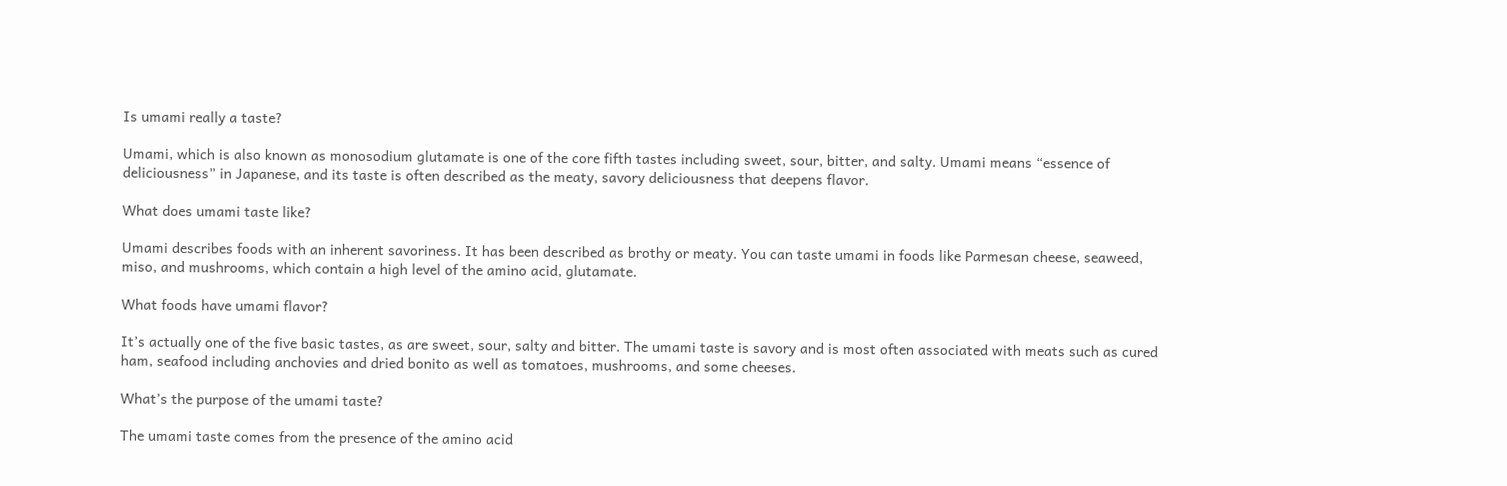Is umami really a taste?

Umami, which is also known as monosodium glutamate is one of the core fifth tastes including sweet, sour, bitter, and salty. Umami means “essence of deliciousness” in Japanese, and its taste is often described as the meaty, savory deliciousness that deepens flavor.

What does umami taste like?

Umami describes foods with an inherent savoriness. It has been described as brothy or meaty. You can taste umami in foods like Parmesan cheese, seaweed, miso, and mushrooms, which contain a high level of the amino acid, glutamate.

What foods have umami flavor?

It’s actually one of the five basic tastes, as are sweet, sour, salty and bitter. The umami taste is savory and is most often associated with meats such as cured ham, seafood including anchovies and dried bonito as well as tomatoes, mushrooms, and some cheeses.

What’s the purpose of the umami taste?

The umami taste comes from the presence of the amino acid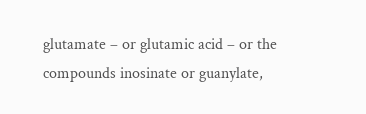glutamate – or glutamic acid – or the compounds inosinate or guanylate,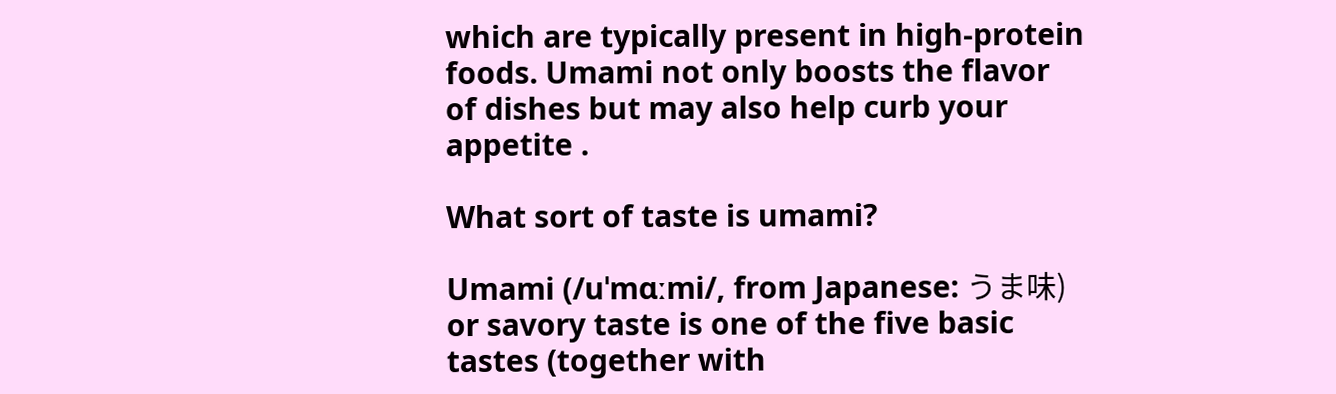which are typically present in high-protein foods. Umami not only boosts the flavor of dishes but may also help curb your appetite .

What sort of taste is umami?

Umami (/uˈmɑːmi/, from Japanese: うま味) or savory taste is one of the five basic tastes (together with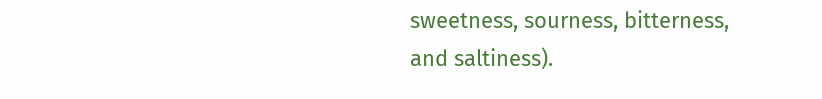sweetness, sourness, bitterness, and saltiness).